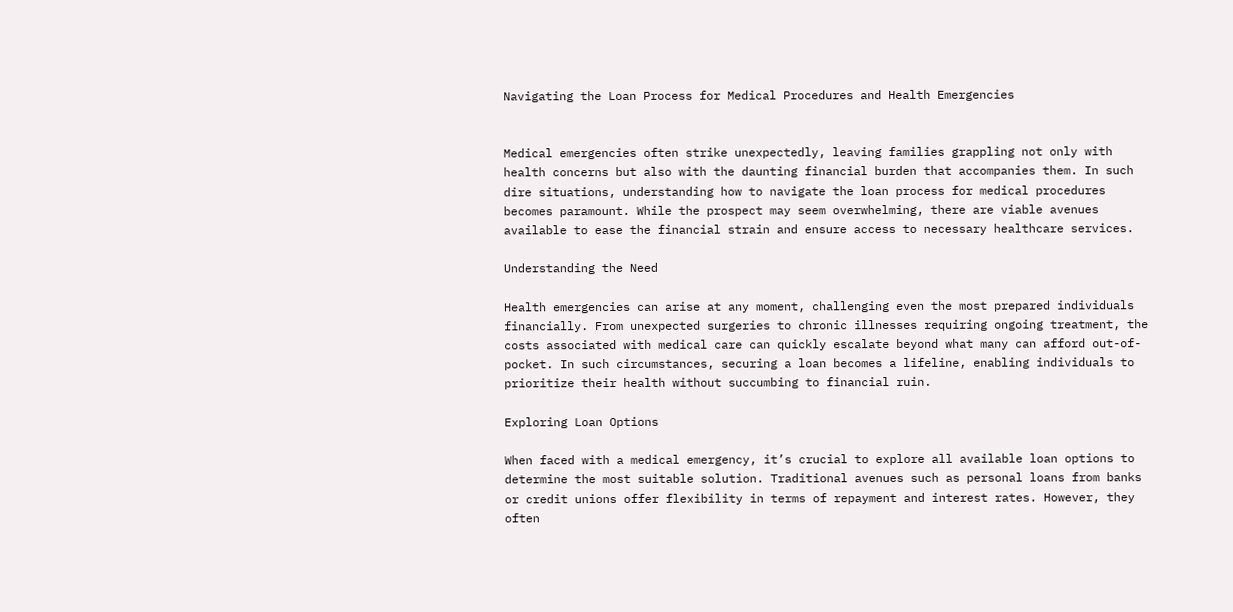Navigating the Loan Process for Medical Procedures and Health Emergencies


Medical emergencies often strike unexpectedly, leaving families grappling not only with health concerns but also with the daunting financial burden that accompanies them. In such dire situations, understanding how to navigate the loan process for medical procedures becomes paramount. While the prospect may seem overwhelming, there are viable avenues available to ease the financial strain and ensure access to necessary healthcare services.

Understanding the Need

Health emergencies can arise at any moment, challenging even the most prepared individuals financially. From unexpected surgeries to chronic illnesses requiring ongoing treatment, the costs associated with medical care can quickly escalate beyond what many can afford out-of-pocket. In such circumstances, securing a loan becomes a lifeline, enabling individuals to prioritize their health without succumbing to financial ruin.

Exploring Loan Options

When faced with a medical emergency, it’s crucial to explore all available loan options to determine the most suitable solution. Traditional avenues such as personal loans from banks or credit unions offer flexibility in terms of repayment and interest rates. However, they often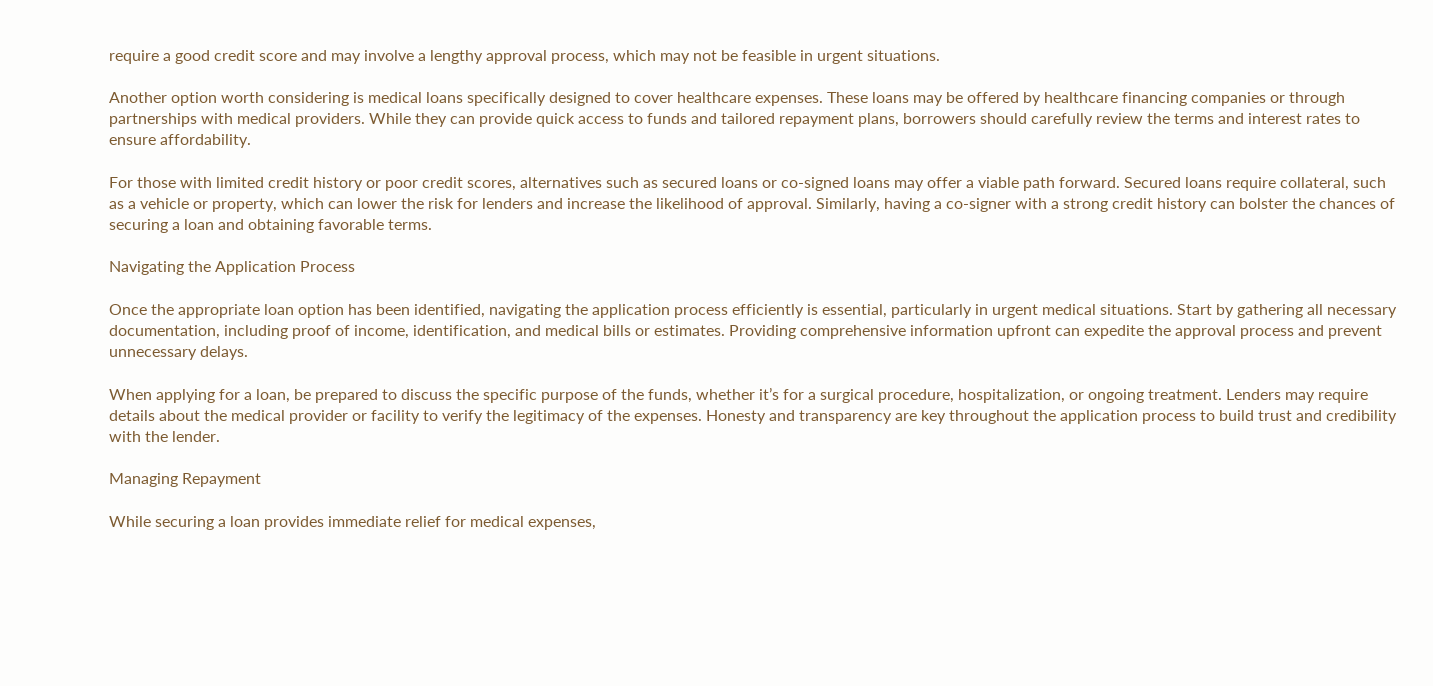require a good credit score and may involve a lengthy approval process, which may not be feasible in urgent situations.

Another option worth considering is medical loans specifically designed to cover healthcare expenses. These loans may be offered by healthcare financing companies or through partnerships with medical providers. While they can provide quick access to funds and tailored repayment plans, borrowers should carefully review the terms and interest rates to ensure affordability.

For those with limited credit history or poor credit scores, alternatives such as secured loans or co-signed loans may offer a viable path forward. Secured loans require collateral, such as a vehicle or property, which can lower the risk for lenders and increase the likelihood of approval. Similarly, having a co-signer with a strong credit history can bolster the chances of securing a loan and obtaining favorable terms.

Navigating the Application Process

Once the appropriate loan option has been identified, navigating the application process efficiently is essential, particularly in urgent medical situations. Start by gathering all necessary documentation, including proof of income, identification, and medical bills or estimates. Providing comprehensive information upfront can expedite the approval process and prevent unnecessary delays.

When applying for a loan, be prepared to discuss the specific purpose of the funds, whether it’s for a surgical procedure, hospitalization, or ongoing treatment. Lenders may require details about the medical provider or facility to verify the legitimacy of the expenses. Honesty and transparency are key throughout the application process to build trust and credibility with the lender.

Managing Repayment

While securing a loan provides immediate relief for medical expenses,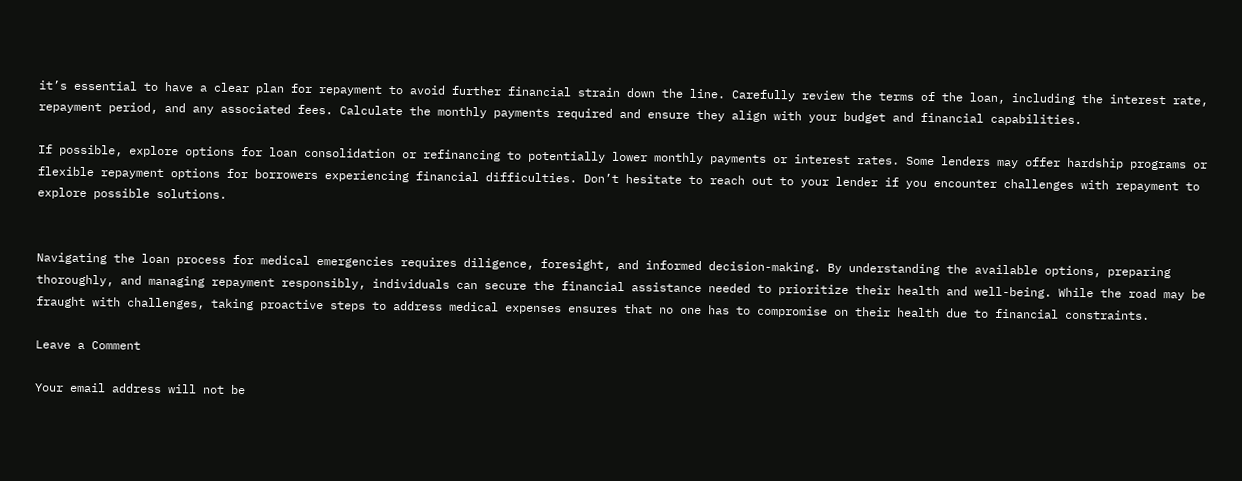it’s essential to have a clear plan for repayment to avoid further financial strain down the line. Carefully review the terms of the loan, including the interest rate, repayment period, and any associated fees. Calculate the monthly payments required and ensure they align with your budget and financial capabilities.

If possible, explore options for loan consolidation or refinancing to potentially lower monthly payments or interest rates. Some lenders may offer hardship programs or flexible repayment options for borrowers experiencing financial difficulties. Don’t hesitate to reach out to your lender if you encounter challenges with repayment to explore possible solutions.


Navigating the loan process for medical emergencies requires diligence, foresight, and informed decision-making. By understanding the available options, preparing thoroughly, and managing repayment responsibly, individuals can secure the financial assistance needed to prioritize their health and well-being. While the road may be fraught with challenges, taking proactive steps to address medical expenses ensures that no one has to compromise on their health due to financial constraints.

Leave a Comment

Your email address will not be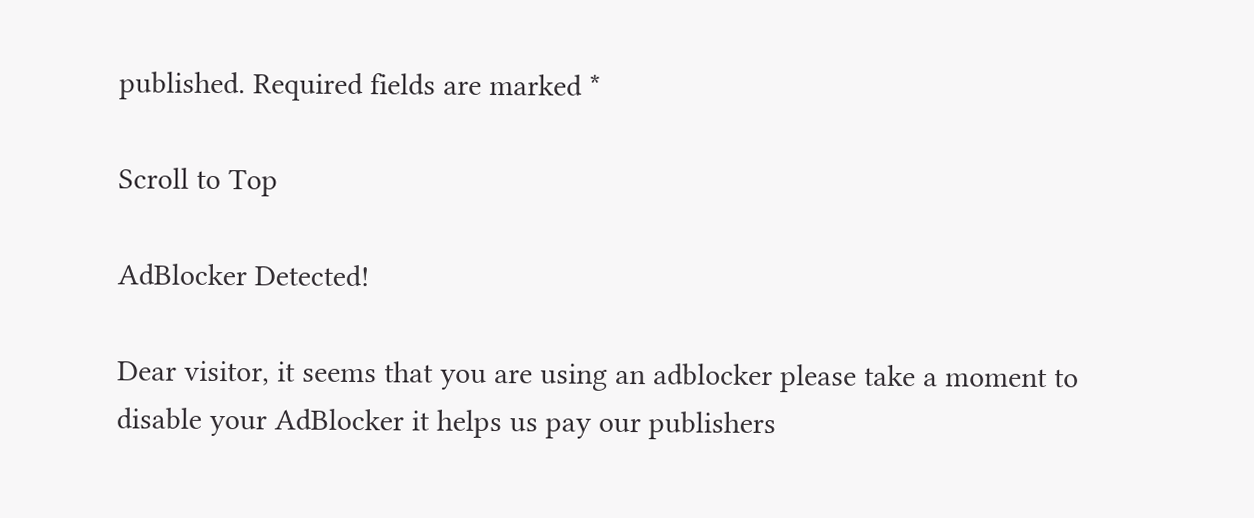published. Required fields are marked *

Scroll to Top

AdBlocker Detected!

Dear visitor, it seems that you are using an adblocker please take a moment to disable your AdBlocker it helps us pay our publishers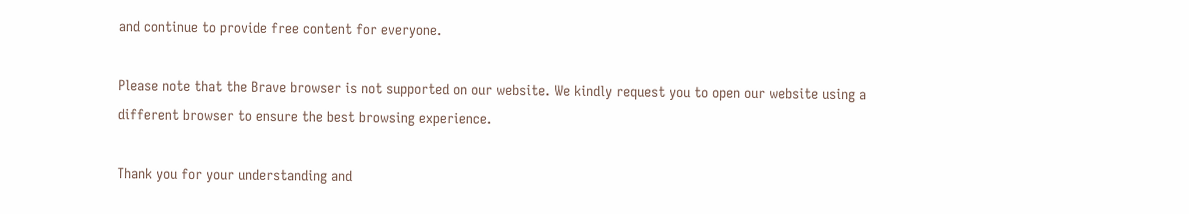and continue to provide free content for everyone.

Please note that the Brave browser is not supported on our website. We kindly request you to open our website using a different browser to ensure the best browsing experience.

Thank you for your understanding and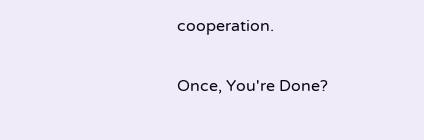cooperation.

Once, You're Done?